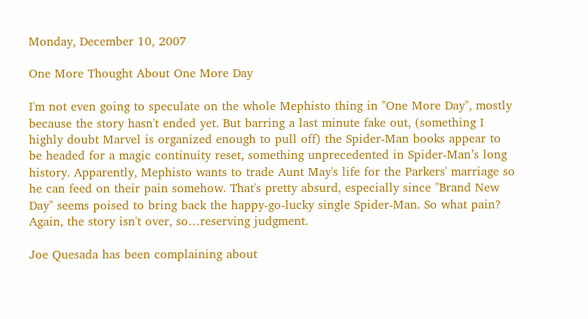Monday, December 10, 2007

One More Thought About One More Day

I'm not even going to speculate on the whole Mephisto thing in "One More Day", mostly because the story hasn't ended yet. But barring a last minute fake out, (something I highly doubt Marvel is organized enough to pull off) the Spider-Man books appear to be headed for a magic continuity reset, something unprecedented in Spider-Man’s long history. Apparently, Mephisto wants to trade Aunt May's life for the Parkers' marriage so he can feed on their pain somehow. That's pretty absurd, especially since "Brand New Day" seems poised to bring back the happy-go-lucky single Spider-Man. So what pain? Again, the story isn't over, so…reserving judgment.

Joe Quesada has been complaining about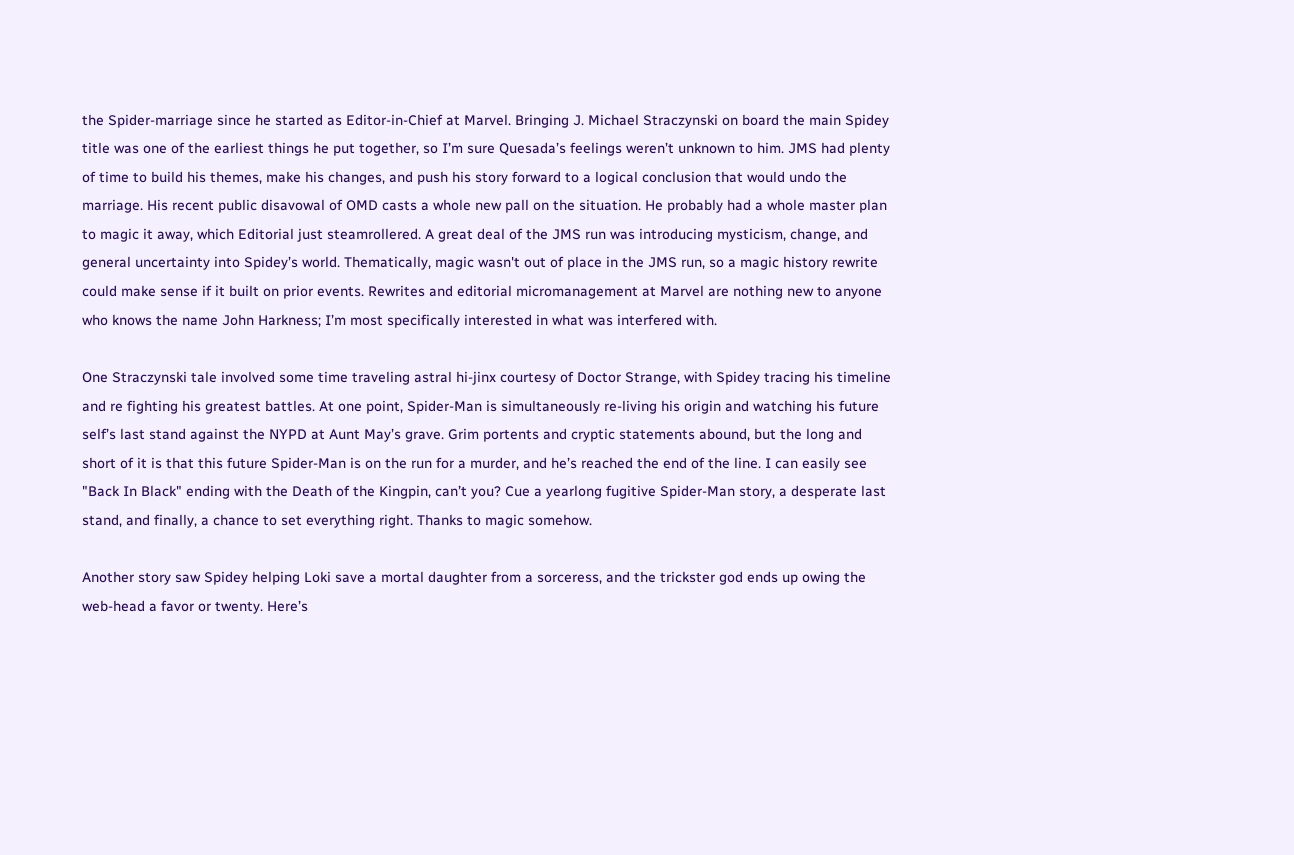the Spider-marriage since he started as Editor-in-Chief at Marvel. Bringing J. Michael Straczynski on board the main Spidey title was one of the earliest things he put together, so I’m sure Quesada’s feelings weren’t unknown to him. JMS had plenty of time to build his themes, make his changes, and push his story forward to a logical conclusion that would undo the marriage. His recent public disavowal of OMD casts a whole new pall on the situation. He probably had a whole master plan to magic it away, which Editorial just steamrollered. A great deal of the JMS run was introducing mysticism, change, and general uncertainty into Spidey’s world. Thematically, magic wasn't out of place in the JMS run, so a magic history rewrite could make sense if it built on prior events. Rewrites and editorial micromanagement at Marvel are nothing new to anyone who knows the name John Harkness; I’m most specifically interested in what was interfered with.

One Straczynski tale involved some time traveling astral hi-jinx courtesy of Doctor Strange, with Spidey tracing his timeline and re fighting his greatest battles. At one point, Spider-Man is simultaneously re-living his origin and watching his future self’s last stand against the NYPD at Aunt May’s grave. Grim portents and cryptic statements abound, but the long and short of it is that this future Spider-Man is on the run for a murder, and he’s reached the end of the line. I can easily see "Back In Black" ending with the Death of the Kingpin, can’t you? Cue a yearlong fugitive Spider-Man story, a desperate last stand, and finally, a chance to set everything right. Thanks to magic somehow.

Another story saw Spidey helping Loki save a mortal daughter from a sorceress, and the trickster god ends up owing the web-head a favor or twenty. Here’s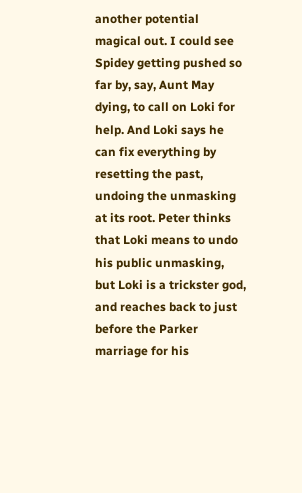another potential magical out. I could see Spidey getting pushed so far by, say, Aunt May dying, to call on Loki for help. And Loki says he can fix everything by resetting the past, undoing the unmasking at its root. Peter thinks that Loki means to undo his public unmasking, but Loki is a trickster god, and reaches back to just before the Parker marriage for his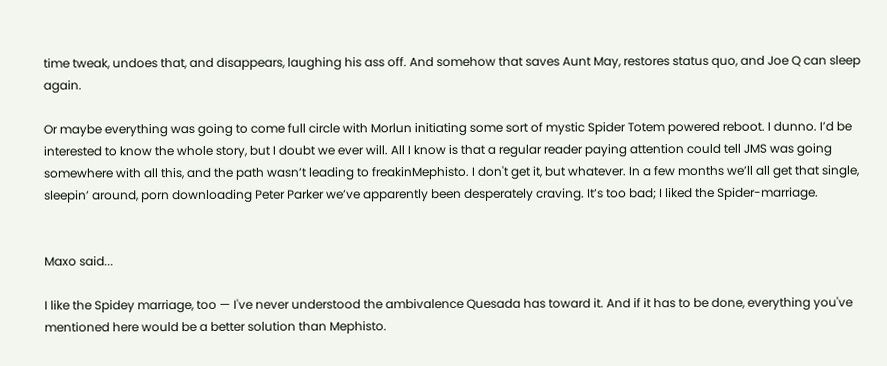time tweak, undoes that, and disappears, laughing his ass off. And somehow that saves Aunt May, restores status quo, and Joe Q can sleep again.

Or maybe everything was going to come full circle with Morlun initiating some sort of mystic Spider Totem powered reboot. I dunno. I’d be interested to know the whole story, but I doubt we ever will. All I know is that a regular reader paying attention could tell JMS was going somewhere with all this, and the path wasn’t leading to freakinMephisto. I don't get it, but whatever. In a few months we’ll all get that single, sleepin’ around, porn downloading Peter Parker we’ve apparently been desperately craving. It’s too bad; I liked the Spider-marriage.


Maxo said...

I like the Spidey marriage, too — I've never understood the ambivalence Quesada has toward it. And if it has to be done, everything you've mentioned here would be a better solution than Mephisto.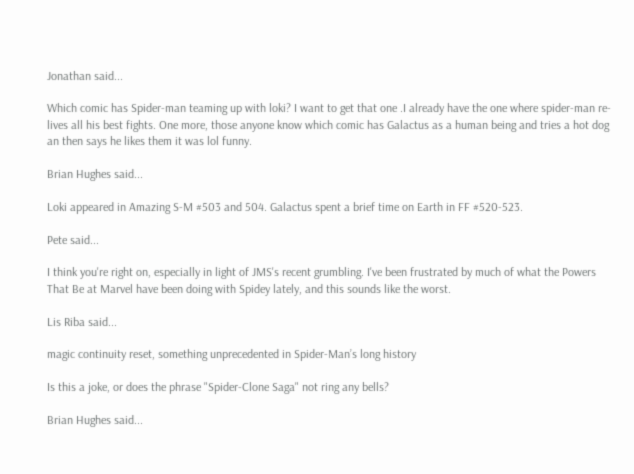Jonathan said...

Which comic has Spider-man teaming up with loki? I want to get that one .I already have the one where spider-man re-lives all his best fights. One more, those anyone know which comic has Galactus as a human being and tries a hot dog an then says he likes them it was lol funny.

Brian Hughes said...

Loki appeared in Amazing S-M #503 and 504. Galactus spent a brief time on Earth in FF #520-523.

Pete said...

I think you're right on, especially in light of JMS's recent grumbling. I've been frustrated by much of what the Powers That Be at Marvel have been doing with Spidey lately, and this sounds like the worst.

Lis Riba said...

magic continuity reset, something unprecedented in Spider-Man’s long history

Is this a joke, or does the phrase "Spider-Clone Saga" not ring any bells?

Brian Hughes said...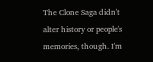The Clone Saga didn't alter history or people's memories, though. I'm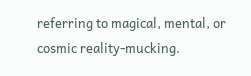referring to magical, mental, or cosmic reality-mucking.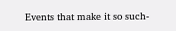Events that make it so such-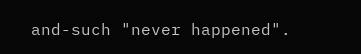and-such "never happened".